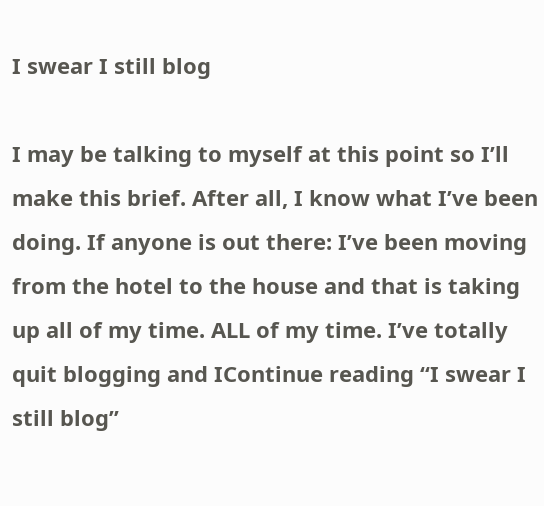I swear I still blog

I may be talking to myself at this point so I’ll make this brief. After all, I know what I’ve been doing. If anyone is out there: I’ve been moving from the hotel to the house and that is taking up all of my time. ALL of my time. I’ve totally quit blogging and IContinue reading “I swear I still blog”